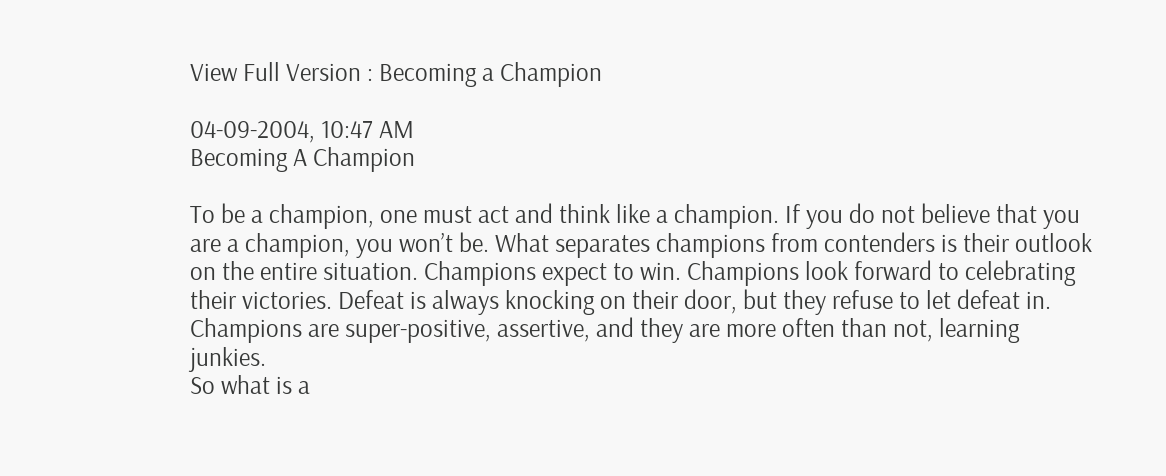View Full Version : Becoming a Champion

04-09-2004, 10:47 AM
Becoming A Champion

To be a champion, one must act and think like a champion. If you do not believe that you are a champion, you won’t be. What separates champions from contenders is their outlook on the entire situation. Champions expect to win. Champions look forward to celebrating their victories. Defeat is always knocking on their door, but they refuse to let defeat in. Champions are super-positive, assertive, and they are more often than not, learning junkies.
So what is a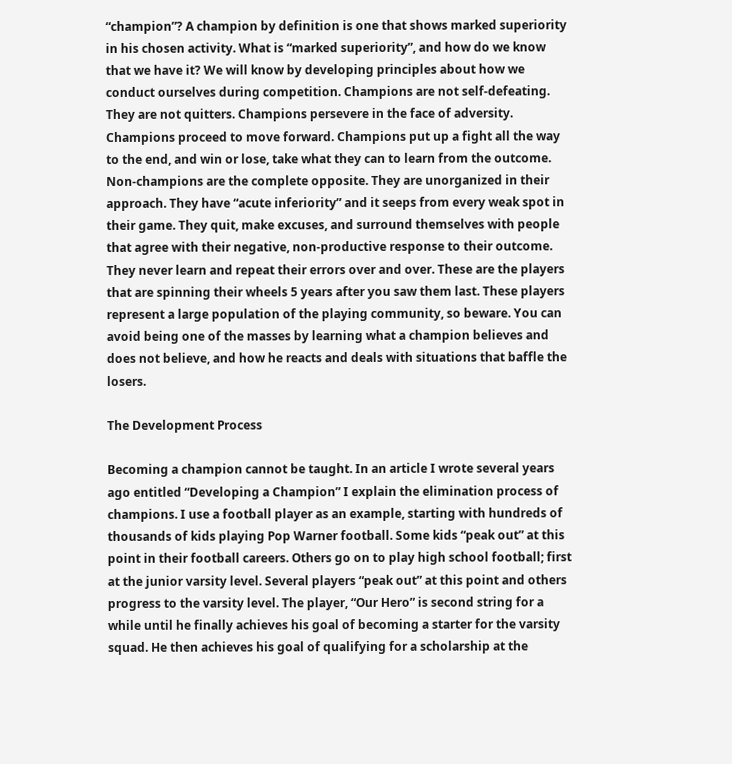“champion”? A champion by definition is one that shows marked superiority in his chosen activity. What is “marked superiority”, and how do we know that we have it? We will know by developing principles about how we conduct ourselves during competition. Champions are not self-defeating. They are not quitters. Champions persevere in the face of adversity. Champions proceed to move forward. Champions put up a fight all the way to the end, and win or lose, take what they can to learn from the outcome.
Non-champions are the complete opposite. They are unorganized in their approach. They have “acute inferiority” and it seeps from every weak spot in their game. They quit, make excuses, and surround themselves with people that agree with their negative, non-productive response to their outcome. They never learn and repeat their errors over and over. These are the players that are spinning their wheels 5 years after you saw them last. These players represent a large population of the playing community, so beware. You can avoid being one of the masses by learning what a champion believes and does not believe, and how he reacts and deals with situations that baffle the losers.

The Development Process

Becoming a champion cannot be taught. In an article I wrote several years ago entitled “Developing a Champion” I explain the elimination process of champions. I use a football player as an example, starting with hundreds of thousands of kids playing Pop Warner football. Some kids “peak out” at this point in their football careers. Others go on to play high school football; first at the junior varsity level. Several players “peak out” at this point and others progress to the varsity level. The player, “Our Hero” is second string for a while until he finally achieves his goal of becoming a starter for the varsity squad. He then achieves his goal of qualifying for a scholarship at the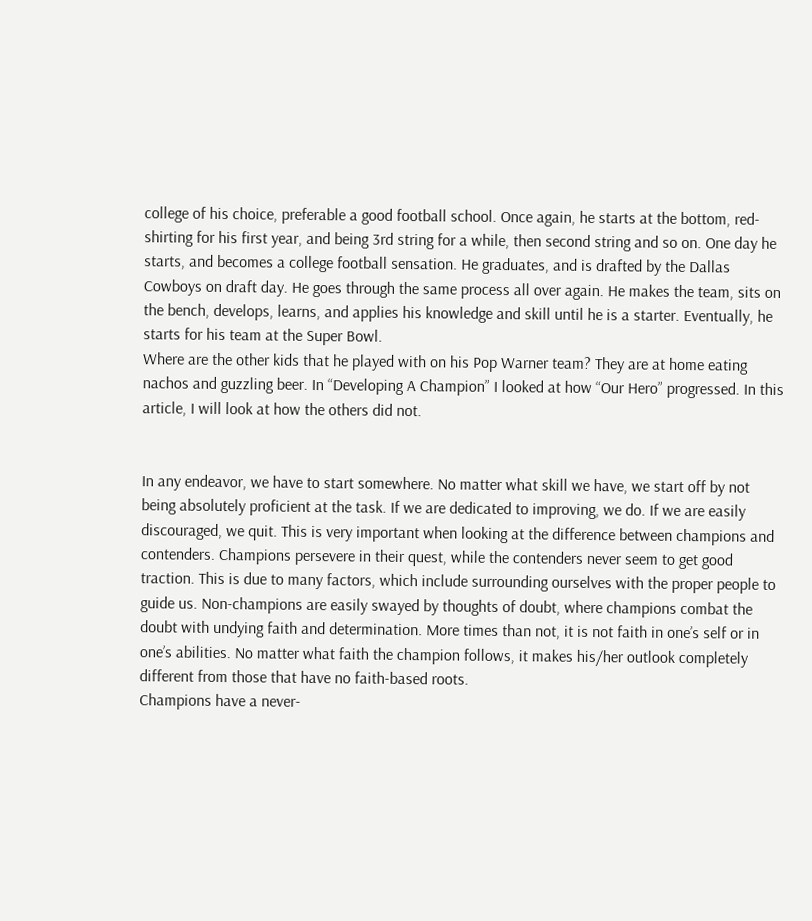college of his choice, preferable a good football school. Once again, he starts at the bottom, red-shirting for his first year, and being 3rd string for a while, then second string and so on. One day he starts, and becomes a college football sensation. He graduates, and is drafted by the Dallas Cowboys on draft day. He goes through the same process all over again. He makes the team, sits on the bench, develops, learns, and applies his knowledge and skill until he is a starter. Eventually, he starts for his team at the Super Bowl.
Where are the other kids that he played with on his Pop Warner team? They are at home eating nachos and guzzling beer. In “Developing A Champion” I looked at how “Our Hero” progressed. In this article, I will look at how the others did not.


In any endeavor, we have to start somewhere. No matter what skill we have, we start off by not being absolutely proficient at the task. If we are dedicated to improving, we do. If we are easily discouraged, we quit. This is very important when looking at the difference between champions and contenders. Champions persevere in their quest, while the contenders never seem to get good traction. This is due to many factors, which include surrounding ourselves with the proper people to guide us. Non-champions are easily swayed by thoughts of doubt, where champions combat the doubt with undying faith and determination. More times than not, it is not faith in one’s self or in one’s abilities. No matter what faith the champion follows, it makes his/her outlook completely different from those that have no faith-based roots.
Champions have a never-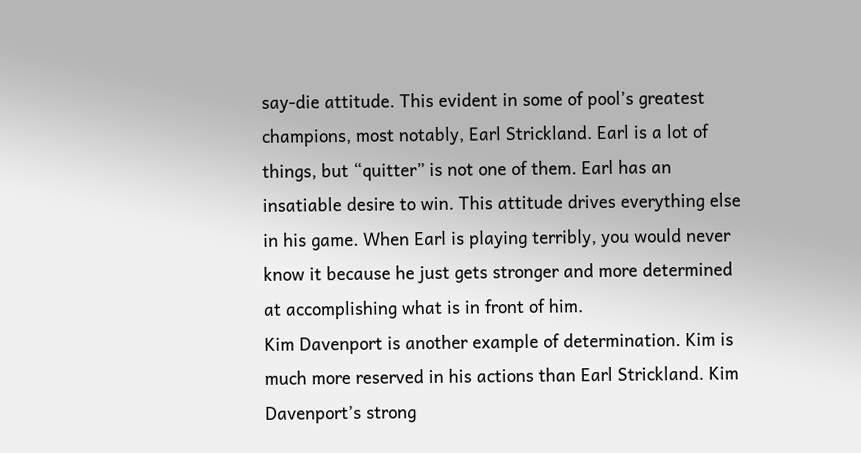say-die attitude. This evident in some of pool’s greatest champions, most notably, Earl Strickland. Earl is a lot of things, but “quitter” is not one of them. Earl has an insatiable desire to win. This attitude drives everything else in his game. When Earl is playing terribly, you would never know it because he just gets stronger and more determined at accomplishing what is in front of him.
Kim Davenport is another example of determination. Kim is much more reserved in his actions than Earl Strickland. Kim Davenport’s strong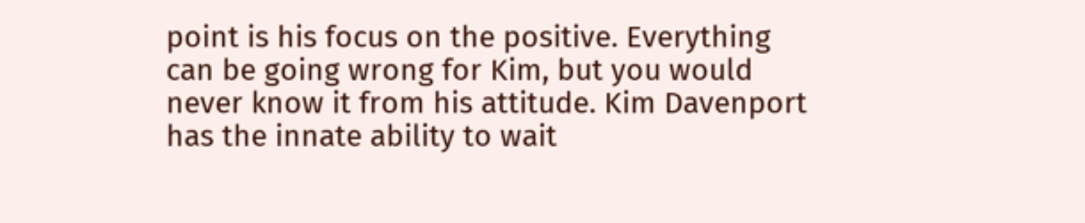point is his focus on the positive. Everything can be going wrong for Kim, but you would never know it from his attitude. Kim Davenport has the innate ability to wait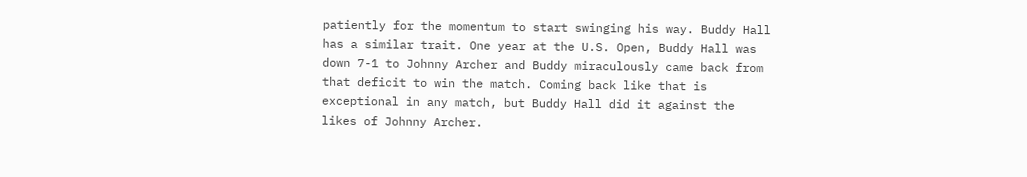patiently for the momentum to start swinging his way. Buddy Hall has a similar trait. One year at the U.S. Open, Buddy Hall was down 7-1 to Johnny Archer and Buddy miraculously came back from that deficit to win the match. Coming back like that is exceptional in any match, but Buddy Hall did it against the likes of Johnny Archer.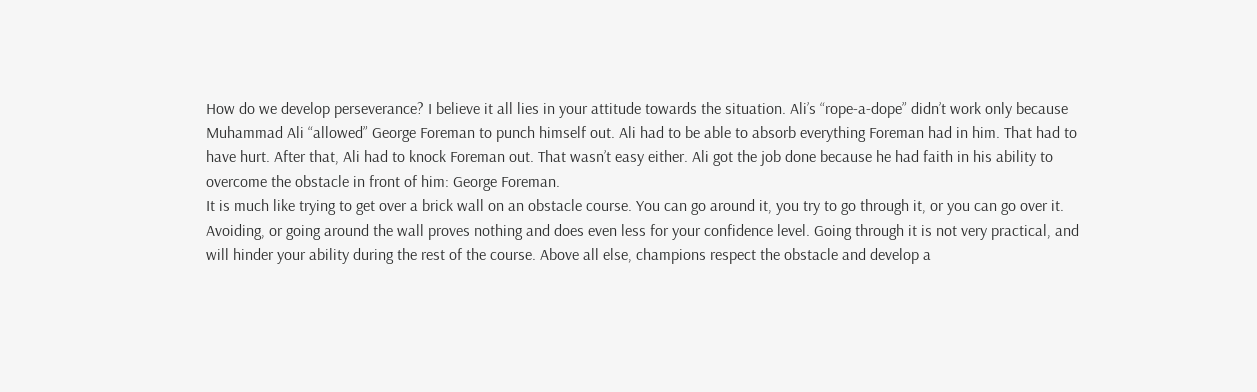How do we develop perseverance? I believe it all lies in your attitude towards the situation. Ali’s “rope-a-dope” didn’t work only because Muhammad Ali “allowed” George Foreman to punch himself out. Ali had to be able to absorb everything Foreman had in him. That had to have hurt. After that, Ali had to knock Foreman out. That wasn’t easy either. Ali got the job done because he had faith in his ability to overcome the obstacle in front of him: George Foreman.
It is much like trying to get over a brick wall on an obstacle course. You can go around it, you try to go through it, or you can go over it. Avoiding, or going around the wall proves nothing and does even less for your confidence level. Going through it is not very practical, and will hinder your ability during the rest of the course. Above all else, champions respect the obstacle and develop a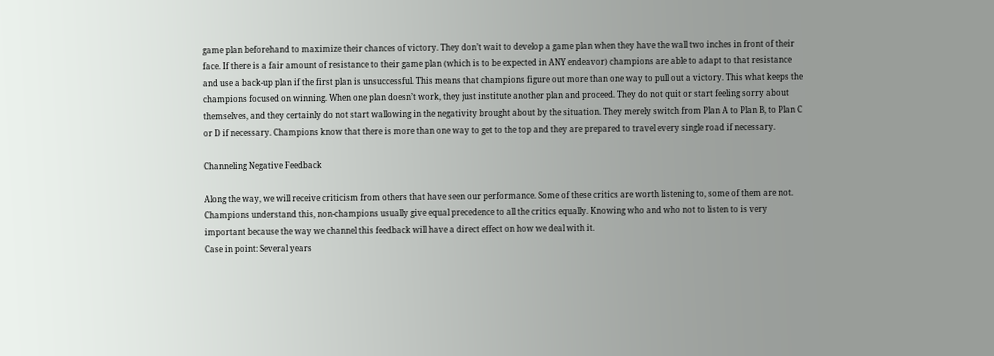game plan beforehand to maximize their chances of victory. They don’t wait to develop a game plan when they have the wall two inches in front of their face. If there is a fair amount of resistance to their game plan (which is to be expected in ANY endeavor) champions are able to adapt to that resistance and use a back-up plan if the first plan is unsuccessful. This means that champions figure out more than one way to pull out a victory. This what keeps the champions focused on winning. When one plan doesn’t work, they just institute another plan and proceed. They do not quit or start feeling sorry about themselves, and they certainly do not start wallowing in the negativity brought about by the situation. They merely switch from Plan A to Plan B, to Plan C or D if necessary. Champions know that there is more than one way to get to the top and they are prepared to travel every single road if necessary.

Channeling Negative Feedback

Along the way, we will receive criticism from others that have seen our performance. Some of these critics are worth listening to, some of them are not. Champions understand this, non-champions usually give equal precedence to all the critics equally. Knowing who and who not to listen to is very important because the way we channel this feedback will have a direct effect on how we deal with it.
Case in point: Several years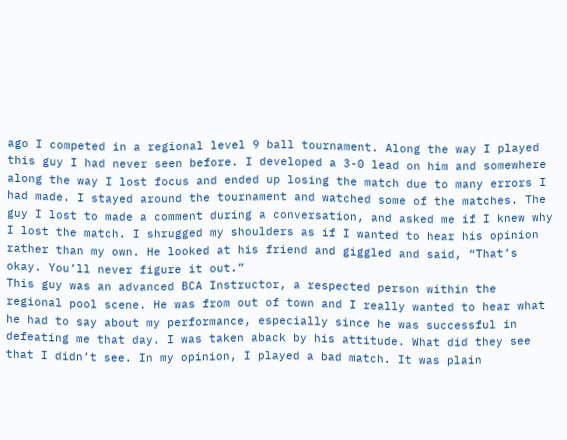ago I competed in a regional level 9 ball tournament. Along the way I played this guy I had never seen before. I developed a 3-0 lead on him and somewhere along the way I lost focus and ended up losing the match due to many errors I had made. I stayed around the tournament and watched some of the matches. The guy I lost to made a comment during a conversation, and asked me if I knew why I lost the match. I shrugged my shoulders as if I wanted to hear his opinion rather than my own. He looked at his friend and giggled and said, “That’s okay. You’ll never figure it out.”
This guy was an advanced BCA Instructor, a respected person within the regional pool scene. He was from out of town and I really wanted to hear what he had to say about my performance, especially since he was successful in defeating me that day. I was taken aback by his attitude. What did they see that I didn’t see. In my opinion, I played a bad match. It was plain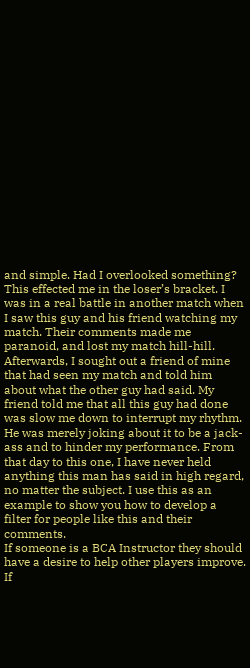and simple. Had I overlooked something? This effected me in the loser’s bracket. I was in a real battle in another match when I saw this guy and his friend watching my match. Their comments made me paranoid, and lost my match hill-hill. Afterwards, I sought out a friend of mine that had seen my match and told him about what the other guy had said. My friend told me that all this guy had done was slow me down to interrupt my rhythm. He was merely joking about it to be a jack-ass and to hinder my performance. From that day to this one, I have never held anything this man has said in high regard, no matter the subject. I use this as an example to show you how to develop a filter for people like this and their comments.
If someone is a BCA Instructor they should have a desire to help other players improve. If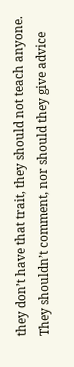they don’t have that trait, they should not teach anyone. They shouldn’t comment, nor should they give advice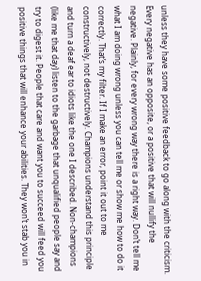unless they have some positive feedback to go along with the criticism. Every negative has an opposite, or a positive that will nullify the negative. Plainly, for every wrong way there is a right way. Don’t tell me what I am doing wrong unless you can tell me or show me how to do it correctly. That’s my filter. If I make an error, point it out to me constructively, not destructively. Champions understand this principle and turn a deaf ear to idiots like the one I described. Non-champions (like me that day) listen to the garbage that unqualified people say and try to digest it. People that care and want you to succeed will feed you positive things that will enhance your abilities. They won’t stab you in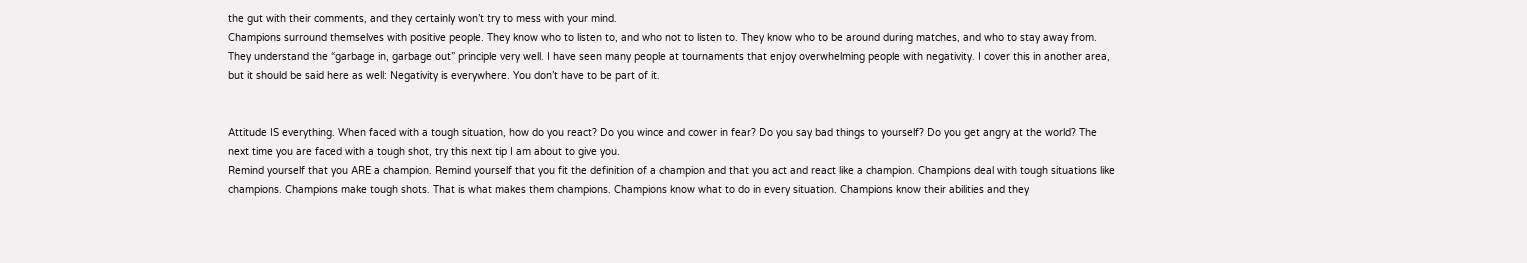the gut with their comments, and they certainly won’t try to mess with your mind.
Champions surround themselves with positive people. They know who to listen to, and who not to listen to. They know who to be around during matches, and who to stay away from. They understand the “garbage in, garbage out” principle very well. I have seen many people at tournaments that enjoy overwhelming people with negativity. I cover this in another area, but it should be said here as well: Negativity is everywhere. You don’t have to be part of it.


Attitude IS everything. When faced with a tough situation, how do you react? Do you wince and cower in fear? Do you say bad things to yourself? Do you get angry at the world? The next time you are faced with a tough shot, try this next tip I am about to give you.
Remind yourself that you ARE a champion. Remind yourself that you fit the definition of a champion and that you act and react like a champion. Champions deal with tough situations like champions. Champions make tough shots. That is what makes them champions. Champions know what to do in every situation. Champions know their abilities and they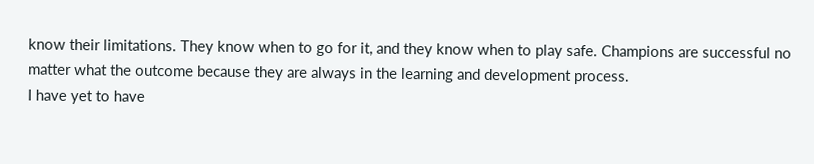know their limitations. They know when to go for it, and they know when to play safe. Champions are successful no matter what the outcome because they are always in the learning and development process.
I have yet to have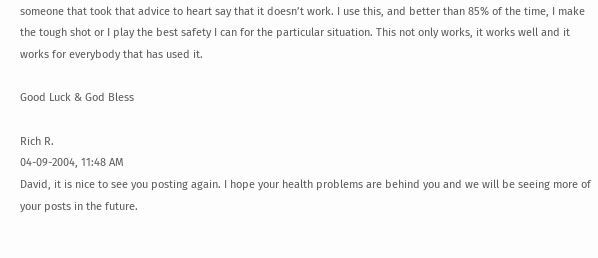someone that took that advice to heart say that it doesn’t work. I use this, and better than 85% of the time, I make the tough shot or I play the best safety I can for the particular situation. This not only works, it works well and it works for everybody that has used it.

Good Luck & God Bless

Rich R.
04-09-2004, 11:48 AM
David, it is nice to see you posting again. I hope your health problems are behind you and we will be seeing more of your posts in the future.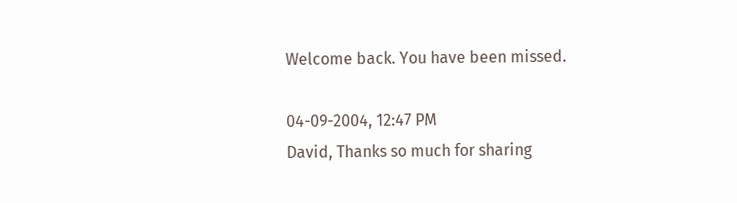Welcome back. You have been missed.

04-09-2004, 12:47 PM
David, Thanks so much for sharing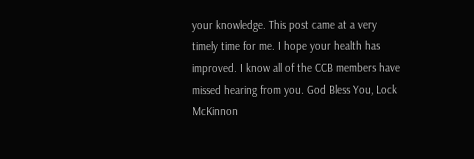your knowledge. This post came at a very timely time for me. I hope your health has improved. I know all of the CCB members have missed hearing from you. God Bless You, Lock McKinnon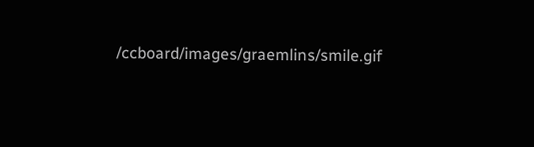/ccboard/images/graemlins/smile.gif